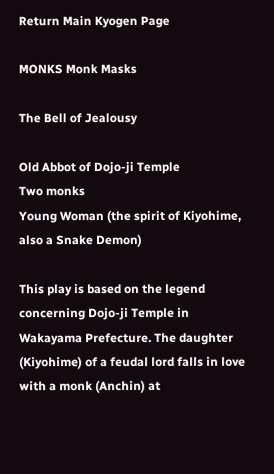Return Main Kyogen Page

MONKS Monk Masks

The Bell of Jealousy

Old Abbot of Dojo-ji Temple
Two monks
Young Woman (the spirit of Kiyohime, also a Snake Demon)

This play is based on the legend concerning Dojo-ji Temple in Wakayama Prefecture. The daughter (Kiyohime) of a feudal lord falls in love with a monk (Anchin) at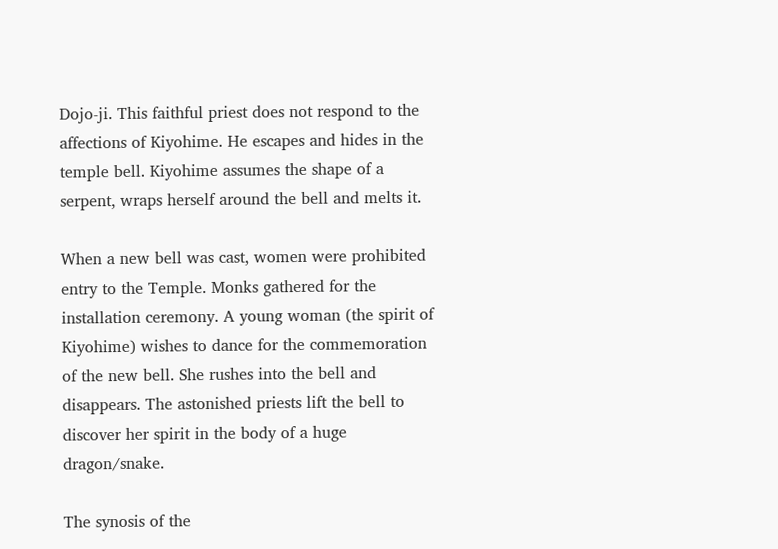Dojo-ji. This faithful priest does not respond to the affections of Kiyohime. He escapes and hides in the temple bell. Kiyohime assumes the shape of a serpent, wraps herself around the bell and melts it.

When a new bell was cast, women were prohibited entry to the Temple. Monks gathered for the installation ceremony. A young woman (the spirit of Kiyohime) wishes to dance for the commemoration of the new bell. She rushes into the bell and disappears. The astonished priests lift the bell to discover her spirit in the body of a huge dragon/snake.

The synosis of the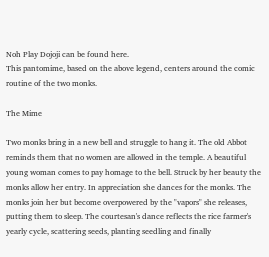Noh Play Dojoji can be found here.
This pantomime, based on the above legend, centers around the comic routine of the two monks.

The Mime

Two monks bring in a new bell and struggle to hang it. The old Abbot reminds them that no women are allowed in the temple. A beautiful young woman comes to pay homage to the bell. Struck by her beauty the monks allow her entry. In appreciation she dances for the monks. The monks join her but become overpowered by the "vapors" she releases, putting them to sleep. The courtesan's dance reflects the rice farmer's yearly cycle, scattering seeds, planting seedling and finally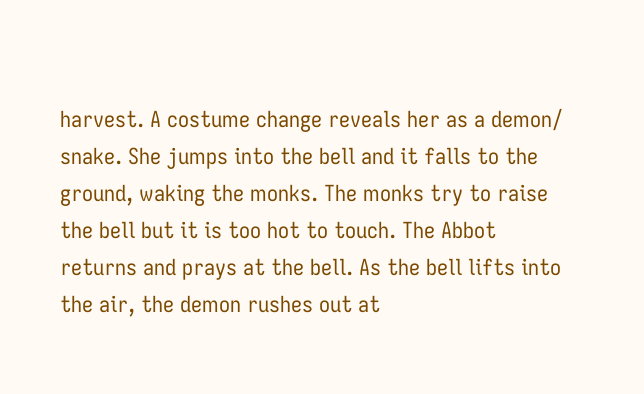harvest. A costume change reveals her as a demon/ snake. She jumps into the bell and it falls to the ground, waking the monks. The monks try to raise the bell but it is too hot to touch. The Abbot returns and prays at the bell. As the bell lifts into the air, the demon rushes out at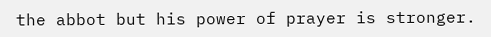the abbot but his power of prayer is stronger.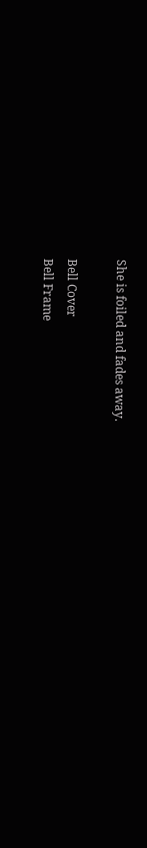She is foiled and fades away.

Bell Cover
Bell Frame